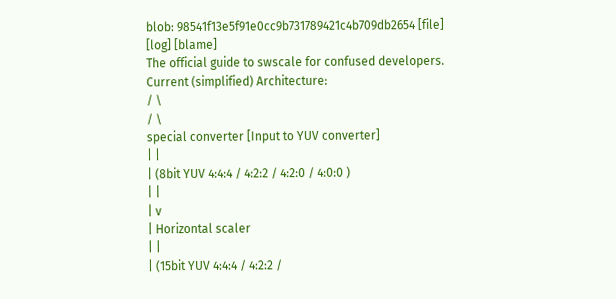blob: 98541f13e5f91e0cc9b731789421c4b709db2654 [file] [log] [blame]
The official guide to swscale for confused developers.
Current (simplified) Architecture:
/ \
/ \
special converter [Input to YUV converter]
| |
| (8bit YUV 4:4:4 / 4:2:2 / 4:2:0 / 4:0:0 )
| |
| v
| Horizontal scaler
| |
| (15bit YUV 4:4:4 / 4:2:2 /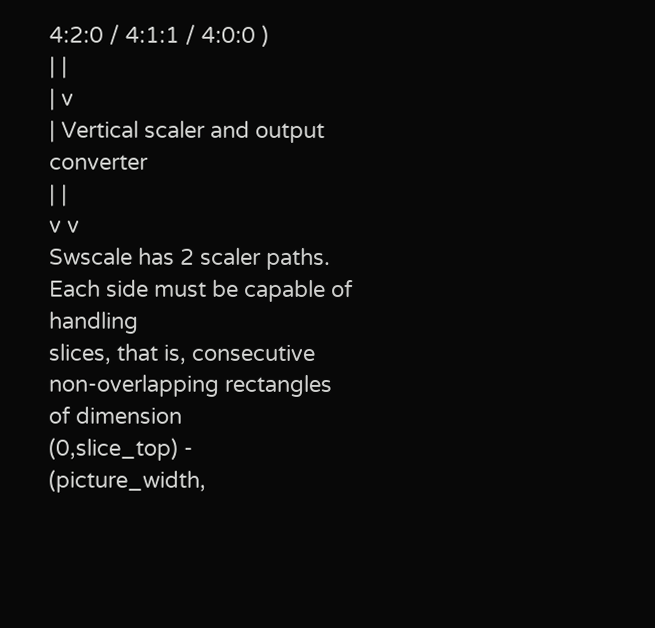4:2:0 / 4:1:1 / 4:0:0 )
| |
| v
| Vertical scaler and output converter
| |
v v
Swscale has 2 scaler paths. Each side must be capable of handling
slices, that is, consecutive non-overlapping rectangles of dimension
(0,slice_top) - (picture_width,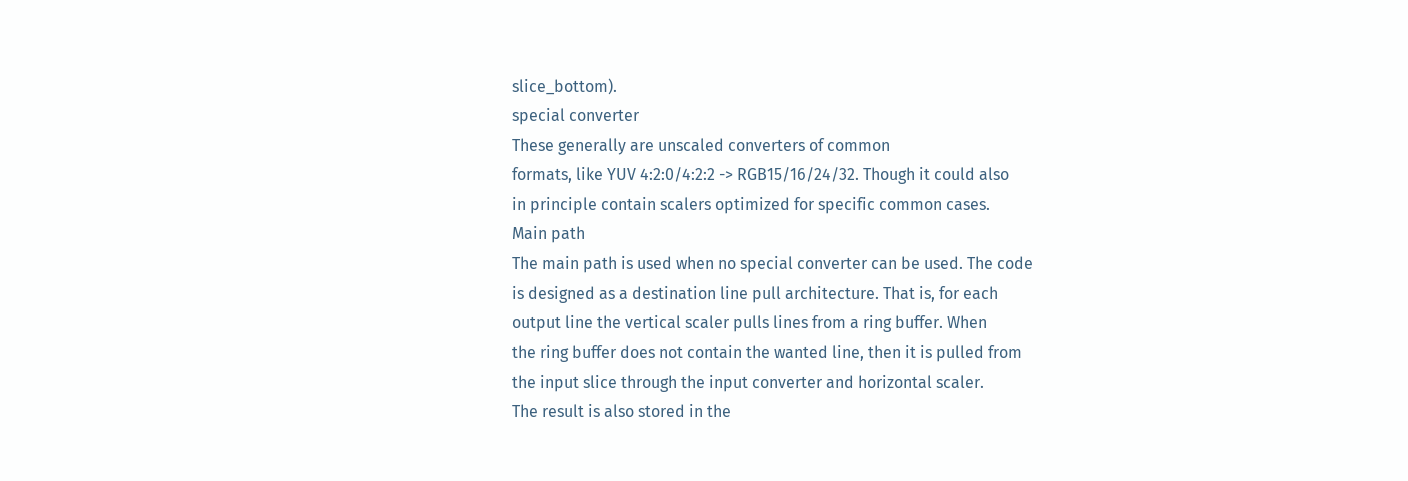slice_bottom).
special converter
These generally are unscaled converters of common
formats, like YUV 4:2:0/4:2:2 -> RGB15/16/24/32. Though it could also
in principle contain scalers optimized for specific common cases.
Main path
The main path is used when no special converter can be used. The code
is designed as a destination line pull architecture. That is, for each
output line the vertical scaler pulls lines from a ring buffer. When
the ring buffer does not contain the wanted line, then it is pulled from
the input slice through the input converter and horizontal scaler.
The result is also stored in the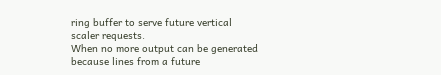ring buffer to serve future vertical
scaler requests.
When no more output can be generated because lines from a future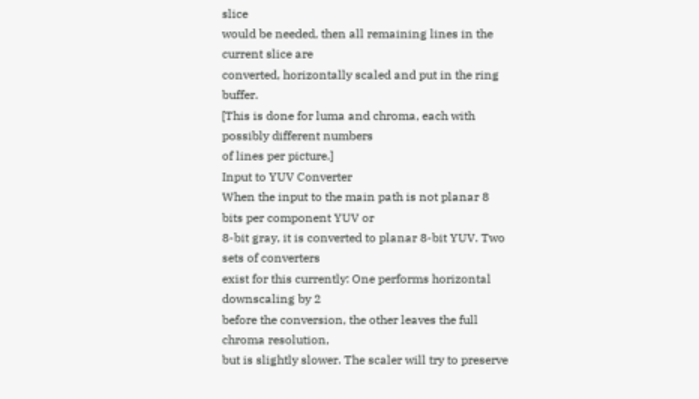slice
would be needed, then all remaining lines in the current slice are
converted, horizontally scaled and put in the ring buffer.
[This is done for luma and chroma, each with possibly different numbers
of lines per picture.]
Input to YUV Converter
When the input to the main path is not planar 8 bits per component YUV or
8-bit gray, it is converted to planar 8-bit YUV. Two sets of converters
exist for this currently: One performs horizontal downscaling by 2
before the conversion, the other leaves the full chroma resolution,
but is slightly slower. The scaler will try to preserve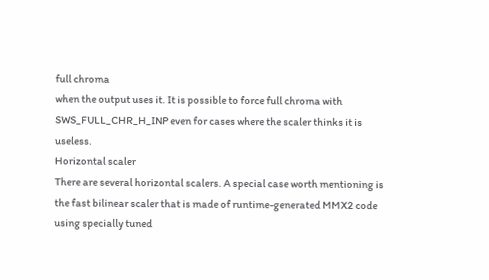full chroma
when the output uses it. It is possible to force full chroma with
SWS_FULL_CHR_H_INP even for cases where the scaler thinks it is useless.
Horizontal scaler
There are several horizontal scalers. A special case worth mentioning is
the fast bilinear scaler that is made of runtime-generated MMX2 code
using specially tuned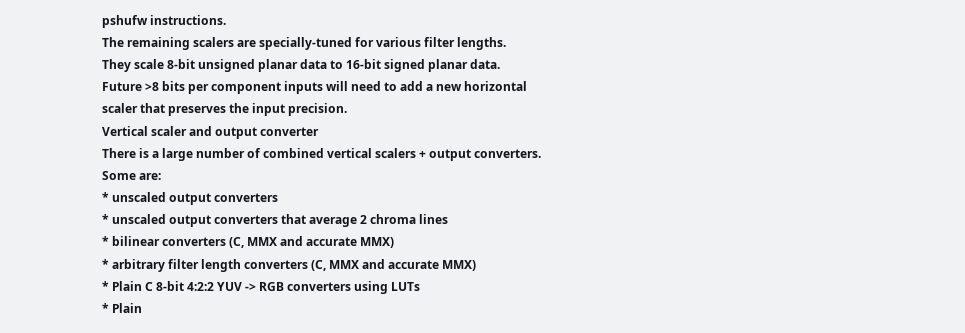pshufw instructions.
The remaining scalers are specially-tuned for various filter lengths.
They scale 8-bit unsigned planar data to 16-bit signed planar data.
Future >8 bits per component inputs will need to add a new horizontal
scaler that preserves the input precision.
Vertical scaler and output converter
There is a large number of combined vertical scalers + output converters.
Some are:
* unscaled output converters
* unscaled output converters that average 2 chroma lines
* bilinear converters (C, MMX and accurate MMX)
* arbitrary filter length converters (C, MMX and accurate MMX)
* Plain C 8-bit 4:2:2 YUV -> RGB converters using LUTs
* Plain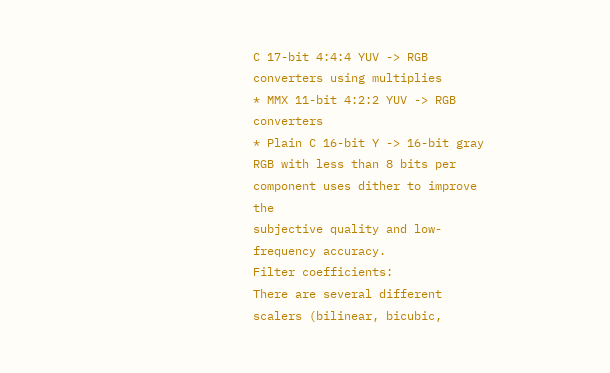C 17-bit 4:4:4 YUV -> RGB converters using multiplies
* MMX 11-bit 4:2:2 YUV -> RGB converters
* Plain C 16-bit Y -> 16-bit gray
RGB with less than 8 bits per component uses dither to improve the
subjective quality and low-frequency accuracy.
Filter coefficients:
There are several different scalers (bilinear, bicubic,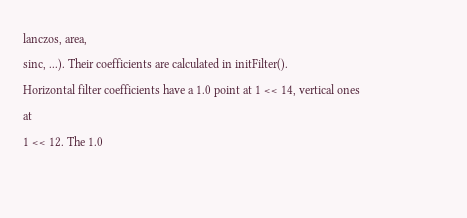lanczos, area,
sinc, ...). Their coefficients are calculated in initFilter().
Horizontal filter coefficients have a 1.0 point at 1 << 14, vertical ones at
1 << 12. The 1.0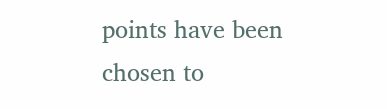points have been chosen to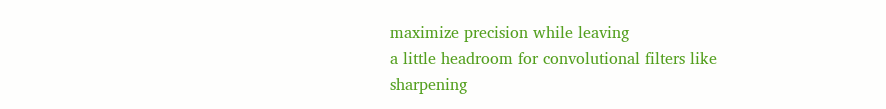maximize precision while leaving
a little headroom for convolutional filters like sharpening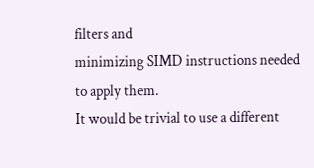filters and
minimizing SIMD instructions needed to apply them.
It would be trivial to use a different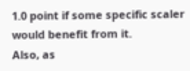1.0 point if some specific scaler
would benefit from it.
Also, as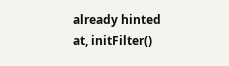already hinted at, initFilter()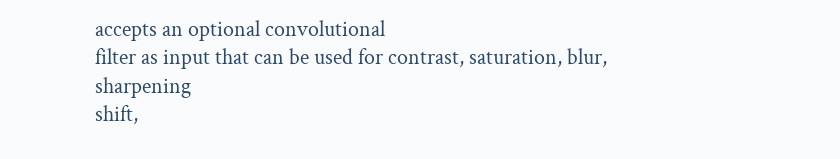accepts an optional convolutional
filter as input that can be used for contrast, saturation, blur, sharpening
shift,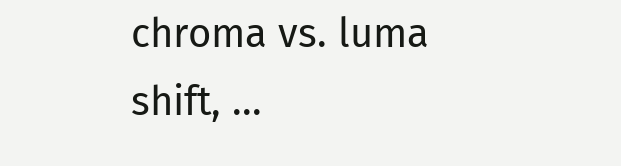chroma vs. luma shift, ...